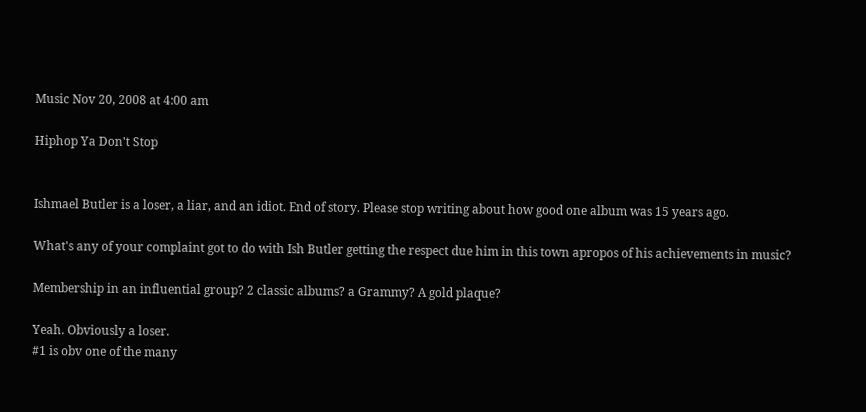Music Nov 20, 2008 at 4:00 am

Hiphop Ya Don't Stop


Ishmael Butler is a loser, a liar, and an idiot. End of story. Please stop writing about how good one album was 15 years ago.

What's any of your complaint got to do with Ish Butler getting the respect due him in this town apropos of his achievements in music?

Membership in an influential group? 2 classic albums? a Grammy? A gold plaque?

Yeah. Obviously a loser.
#1 is obv one of the many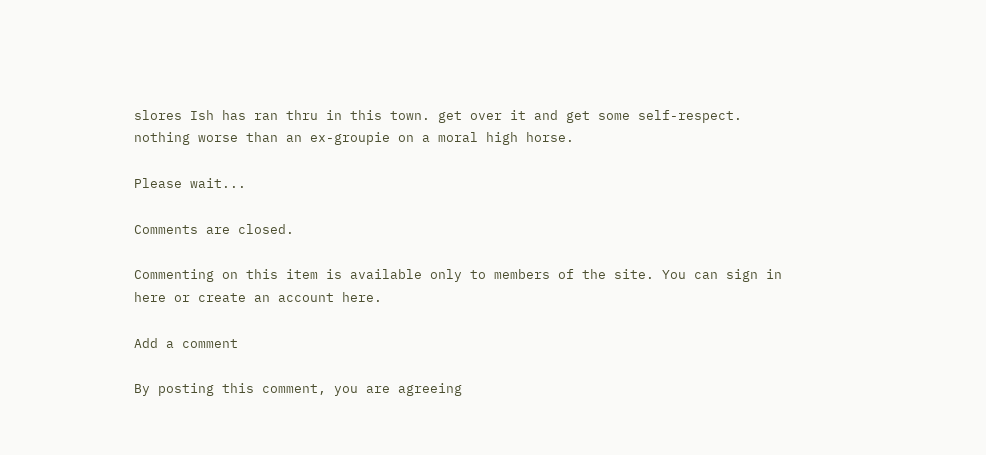slores Ish has ran thru in this town. get over it and get some self-respect. nothing worse than an ex-groupie on a moral high horse.

Please wait...

Comments are closed.

Commenting on this item is available only to members of the site. You can sign in here or create an account here.

Add a comment

By posting this comment, you are agreeing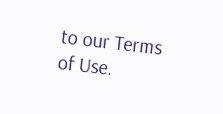to our Terms of Use.